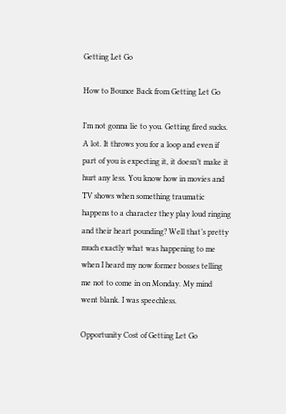Getting Let Go

How to Bounce Back from Getting Let Go

I’m not gonna lie to you. Getting fired sucks. A lot. It throws you for a loop and even if part of you is expecting it, it doesn’t make it hurt any less. You know how in movies and TV shows when something traumatic happens to a character they play loud ringing and their heart pounding? Well that’s pretty much exactly what was happening to me when I heard my now former bosses telling me not to come in on Monday. My mind went blank. I was speechless.

Opportunity Cost of Getting Let Go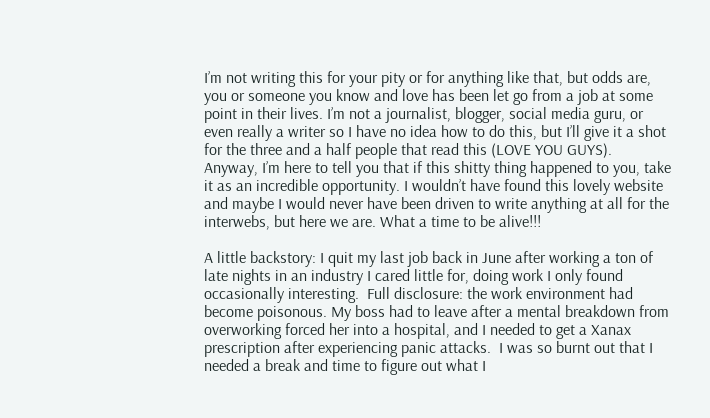I’m not writing this for your pity or for anything like that, but odds are, you or someone you know and love has been let go from a job at some point in their lives. I’m not a journalist, blogger, social media guru, or even really a writer so I have no idea how to do this, but I’ll give it a shot for the three and a half people that read this (LOVE YOU GUYS).  Anyway, I’m here to tell you that if this shitty thing happened to you, take it as an incredible opportunity. I wouldn’t have found this lovely website and maybe I would never have been driven to write anything at all for the interwebs, but here we are. What a time to be alive!!!

A little backstory: I quit my last job back in June after working a ton of late nights in an industry I cared little for, doing work I only found occasionally interesting.  Full disclosure: the work environment had become poisonous. My boss had to leave after a mental breakdown from overworking forced her into a hospital, and I needed to get a Xanax prescription after experiencing panic attacks.  I was so burnt out that I needed a break and time to figure out what I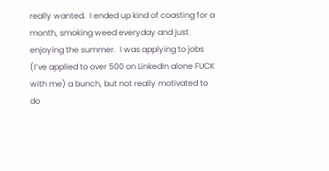really wanted.  I ended up kind of coasting for a month, smoking weed everyday and just enjoying the summer.  I was applying to jobs (I’ve applied to over 500 on LinkedIn alone FUCK with me) a bunch, but not really motivated to do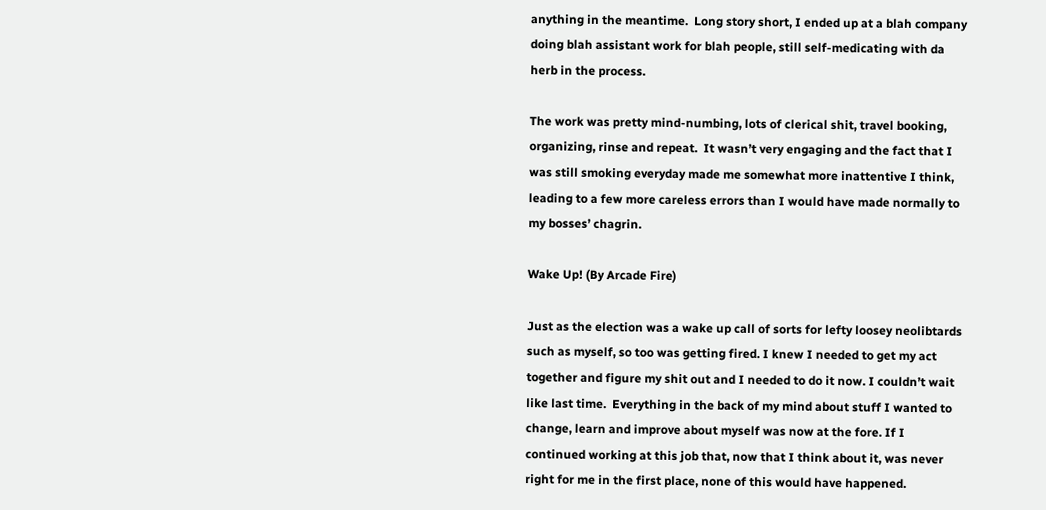anything in the meantime.  Long story short, I ended up at a blah company doing blah assistant work for blah people, still self-medicating with da herb in the process.

The work was pretty mind-numbing, lots of clerical shit, travel booking, organizing, rinse and repeat.  It wasn’t very engaging and the fact that I was still smoking everyday made me somewhat more inattentive I think, leading to a few more careless errors than I would have made normally to my bosses’ chagrin.

Wake Up! (By Arcade Fire)

Just as the election was a wake up call of sorts for lefty loosey neolibtards such as myself, so too was getting fired. I knew I needed to get my act together and figure my shit out and I needed to do it now. I couldn’t wait like last time.  Everything in the back of my mind about stuff I wanted to change, learn and improve about myself was now at the fore. If I continued working at this job that, now that I think about it, was never right for me in the first place, none of this would have happened.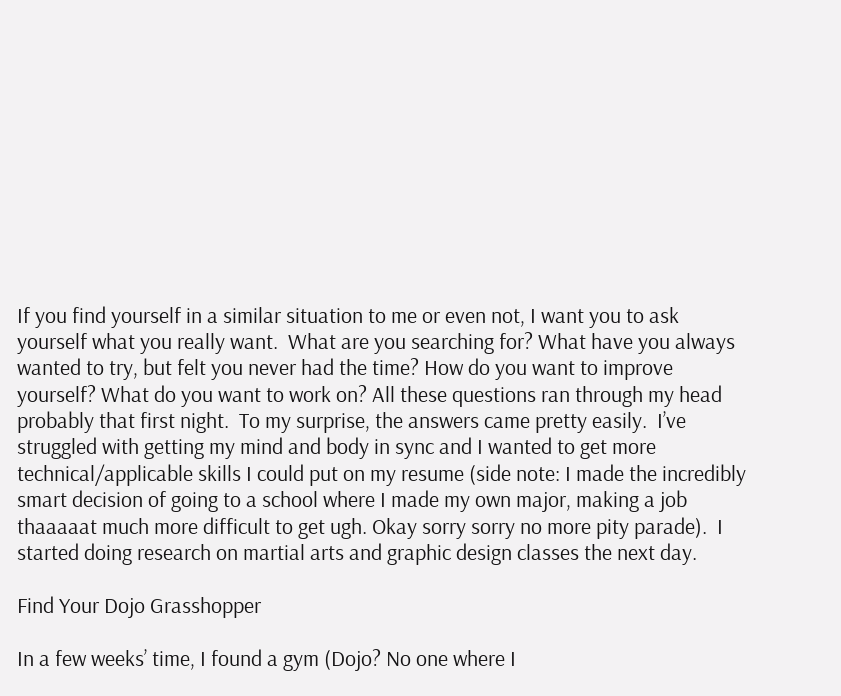If you find yourself in a similar situation to me or even not, I want you to ask yourself what you really want.  What are you searching for? What have you always wanted to try, but felt you never had the time? How do you want to improve yourself? What do you want to work on? All these questions ran through my head probably that first night.  To my surprise, the answers came pretty easily.  I’ve struggled with getting my mind and body in sync and I wanted to get more technical/applicable skills I could put on my resume (side note: I made the incredibly smart decision of going to a school where I made my own major, making a job thaaaaat much more difficult to get ugh. Okay sorry sorry no more pity parade).  I started doing research on martial arts and graphic design classes the next day.

Find Your Dojo Grasshopper

In a few weeks’ time, I found a gym (Dojo? No one where I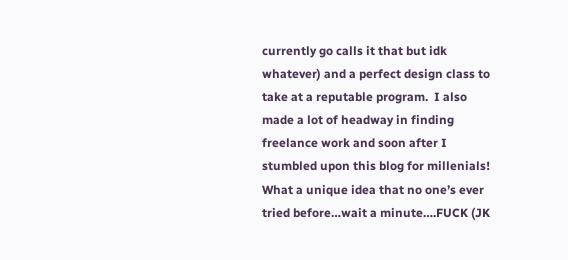currently go calls it that but idk whatever) and a perfect design class to take at a reputable program.  I also made a lot of headway in finding freelance work and soon after I stumbled upon this blog for millenials! What a unique idea that no one’s ever tried before…wait a minute….FUCK (JK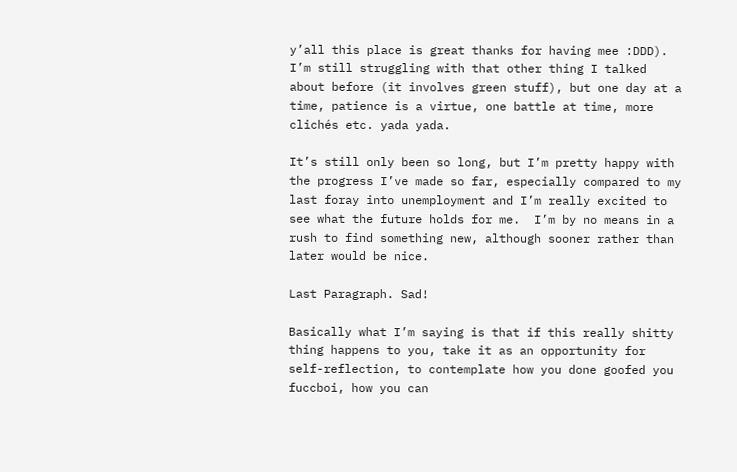y’all this place is great thanks for having mee :DDD). I’m still struggling with that other thing I talked about before (it involves green stuff), but one day at a time, patience is a virtue, one battle at time, more clichés etc. yada yada.

It’s still only been so long, but I’m pretty happy with the progress I’ve made so far, especially compared to my last foray into unemployment and I’m really excited to see what the future holds for me.  I’m by no means in a rush to find something new, although sooner rather than later would be nice.

Last Paragraph. Sad!

Basically what I’m saying is that if this really shitty thing happens to you, take it as an opportunity for self-reflection, to contemplate how you done goofed you fuccboi, how you can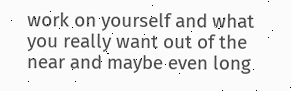work on yourself and what you really want out of the near and maybe even long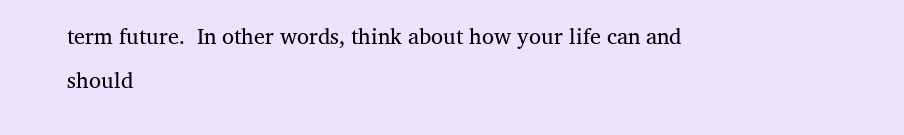term future.  In other words, think about how your life can and should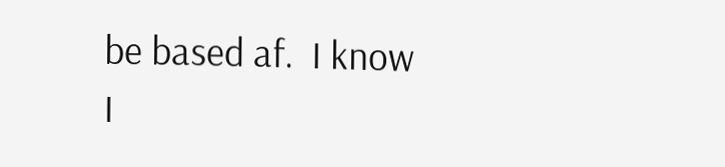be based af.  I know I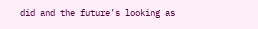did and the future’s looking as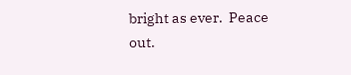bright as ever.  Peace out.